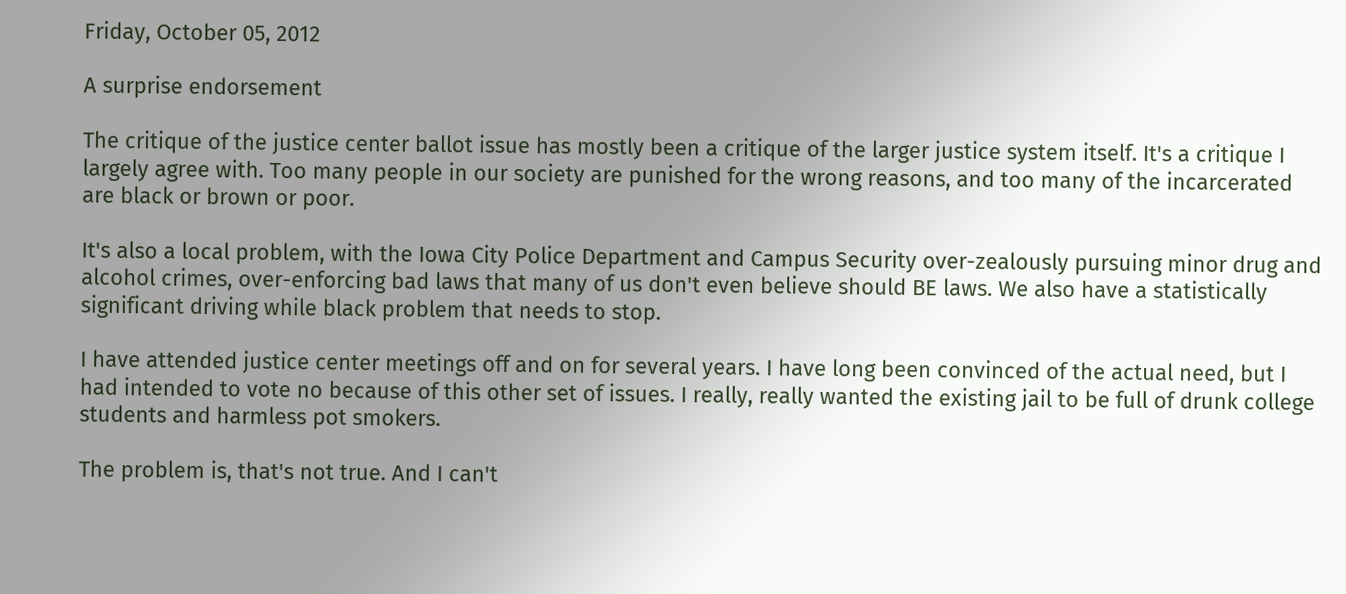Friday, October 05, 2012

A surprise endorsement

The critique of the justice center ballot issue has mostly been a critique of the larger justice system itself. It's a critique I largely agree with. Too many people in our society are punished for the wrong reasons, and too many of the incarcerated are black or brown or poor.

It's also a local problem, with the Iowa City Police Department and Campus Security over-zealously pursuing minor drug and alcohol crimes, over-enforcing bad laws that many of us don't even believe should BE laws. We also have a statistically significant driving while black problem that needs to stop.

I have attended justice center meetings off and on for several years. I have long been convinced of the actual need, but I had intended to vote no because of this other set of issues. I really, really wanted the existing jail to be full of drunk college students and harmless pot smokers.

The problem is, that's not true. And I can't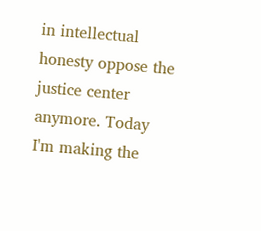in intellectual honesty oppose the justice center anymore. Today I'm making the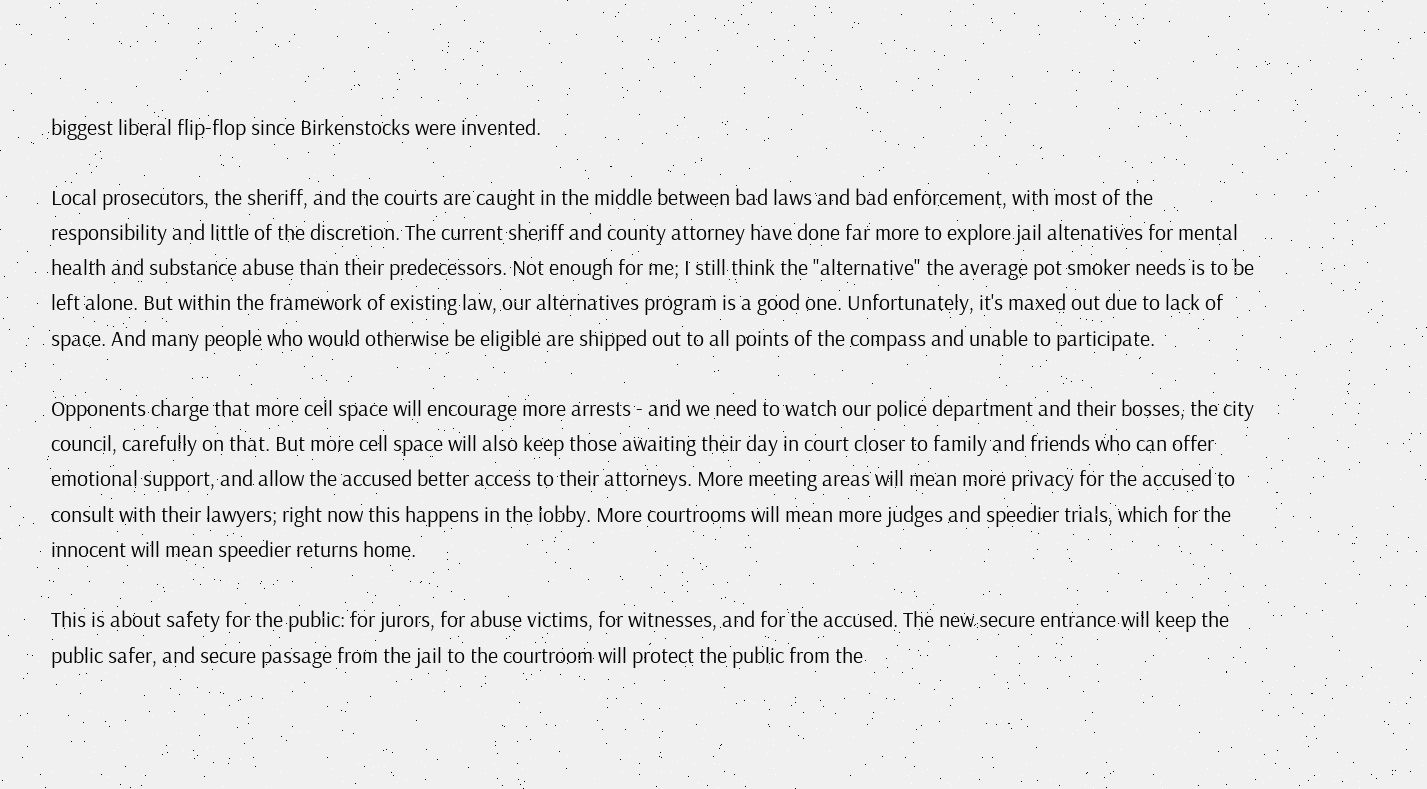biggest liberal flip-flop since Birkenstocks were invented.

Local prosecutors, the sheriff, and the courts are caught in the middle between bad laws and bad enforcement, with most of the responsibility and little of the discretion. The current sheriff and county attorney have done far more to explore jail altenatives for mental health and substance abuse than their predecessors. Not enough for me; I still think the "alternative" the average pot smoker needs is to be left alone. But within the framework of existing law, our alternatives program is a good one. Unfortunately, it's maxed out due to lack of space. And many people who would otherwise be eligible are shipped out to all points of the compass and unable to participate.

Opponents charge that more cell space will encourage more arrests - and we need to watch our police department and their bosses, the city council, carefully on that. But more cell space will also keep those awaiting their day in court closer to family and friends who can offer emotional support, and allow the accused better access to their attorneys. More meeting areas will mean more privacy for the accused to consult with their lawyers; right now this happens in the lobby. More courtrooms will mean more judges and speedier trials, which for the innocent will mean speedier returns home.

This is about safety for the public: for jurors, for abuse victims, for witnesses, and for the accused. The new secure entrance will keep the public safer, and secure passage from the jail to the courtroom will protect the public from the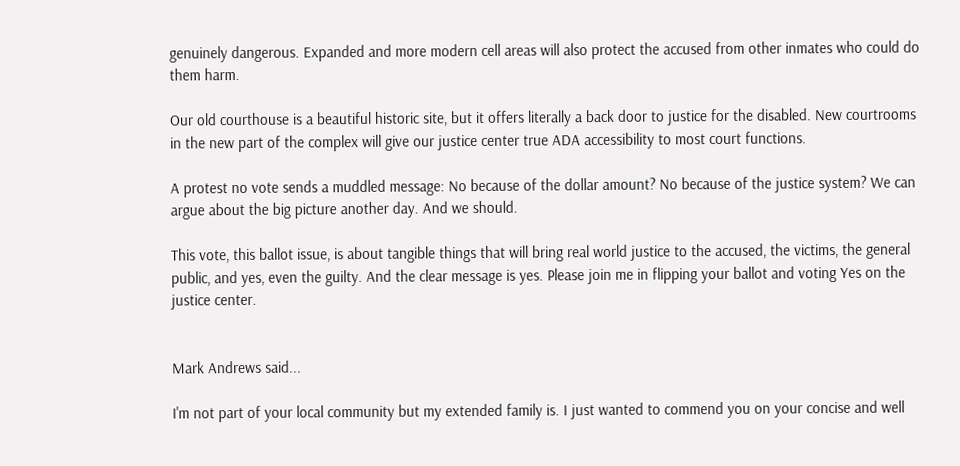genuinely dangerous. Expanded and more modern cell areas will also protect the accused from other inmates who could do them harm.

Our old courthouse is a beautiful historic site, but it offers literally a back door to justice for the disabled. New courtrooms in the new part of the complex will give our justice center true ADA accessibility to most court functions.

A protest no vote sends a muddled message: No because of the dollar amount? No because of the justice system? We can argue about the big picture another day. And we should.

This vote, this ballot issue, is about tangible things that will bring real world justice to the accused, the victims, the general public, and yes, even the guilty. And the clear message is yes. Please join me in flipping your ballot and voting Yes on the justice center.


Mark Andrews said...

I'm not part of your local community but my extended family is. I just wanted to commend you on your concise and well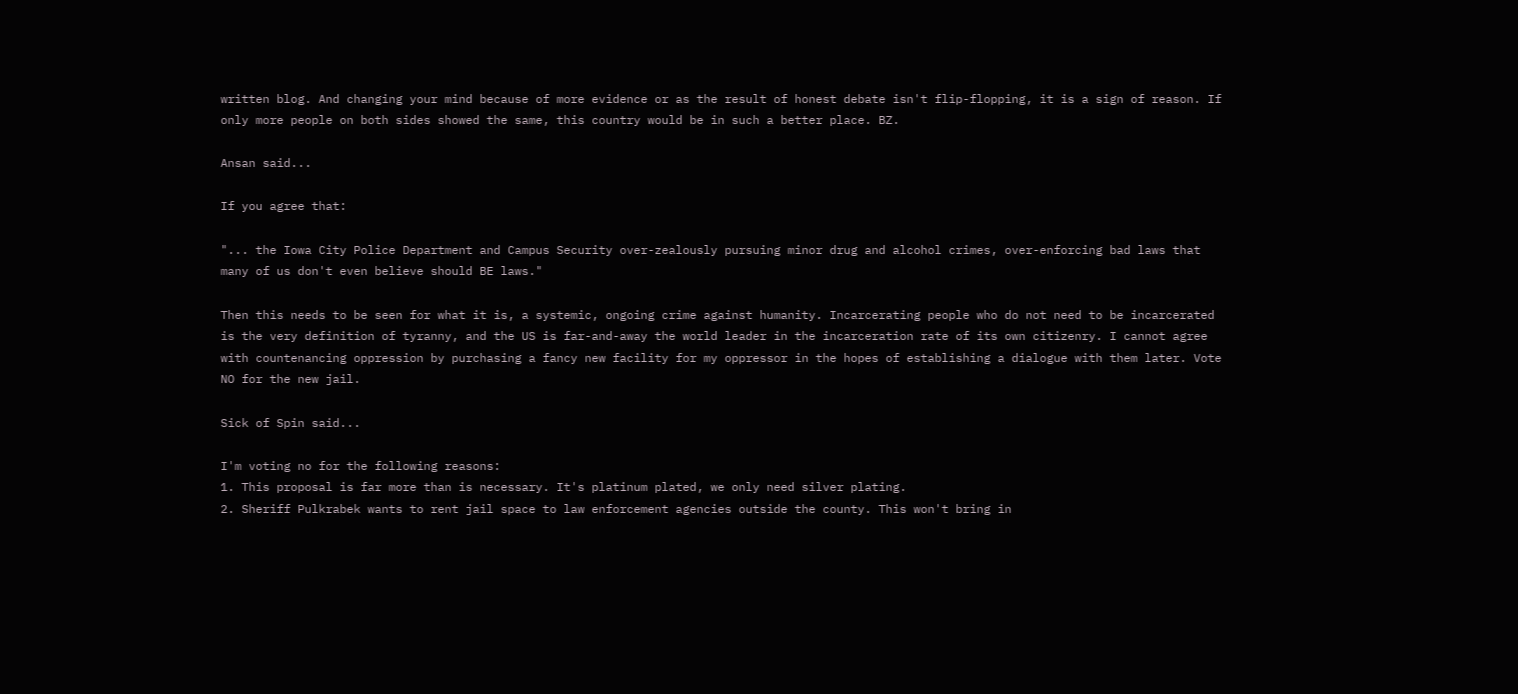written blog. And changing your mind because of more evidence or as the result of honest debate isn't flip-flopping, it is a sign of reason. If only more people on both sides showed the same, this country would be in such a better place. BZ.

Ansan said...

If you agree that:

"... the Iowa City Police Department and Campus Security over-zealously pursuing minor drug and alcohol crimes, over-enforcing bad laws that many of us don't even believe should BE laws."

Then this needs to be seen for what it is, a systemic, ongoing crime against humanity. Incarcerating people who do not need to be incarcerated is the very definition of tyranny, and the US is far-and-away the world leader in the incarceration rate of its own citizenry. I cannot agree with countenancing oppression by purchasing a fancy new facility for my oppressor in the hopes of establishing a dialogue with them later. Vote NO for the new jail.

Sick of Spin said...

I'm voting no for the following reasons:
1. This proposal is far more than is necessary. It's platinum plated, we only need silver plating.
2. Sheriff Pulkrabek wants to rent jail space to law enforcement agencies outside the county. This won't bring in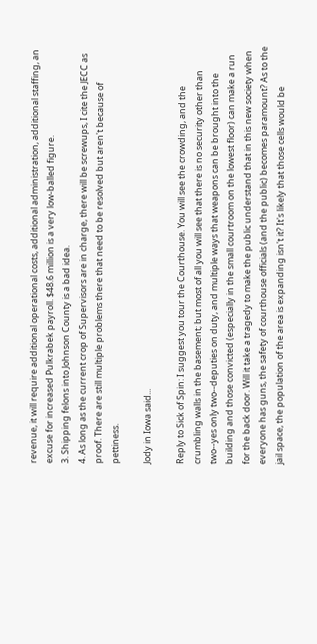revenue, it will require additional operational costs, additional administration, additional staffing, an excuse for increased Pulkrabek payroll. $48.6 million is a very low-balled figure.
3. Shipping felons into Johnson County is a bad idea.
4. As long as the current crop of Supervisors are in charge, there will be screwups, I cite the JECC as proof. There are still multiple problems there that need to be resolved but aren't because of pettiness.

Jody in Iowa said...

Reply to Sick of Spin: I suggest you tour the Courthouse. You will see the crowding, and the crumbling walls in the basement; but most of all you will see that there is no security other than two--yes only two--deputies on duty, and multiple ways that weapons can be brought into the building and those convicted (especially in the small courtroom on the lowest floor) can make a run for the back door. Will it take a tragedy to make the public understand that in this new society when everyone has guns, the safety of courthouse officials (and the public) becomes paramount? As to the jail space, the population of the area is expanding isn't it? It's likely that those cells would be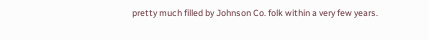pretty much filled by Johnson Co. folk within a very few years.